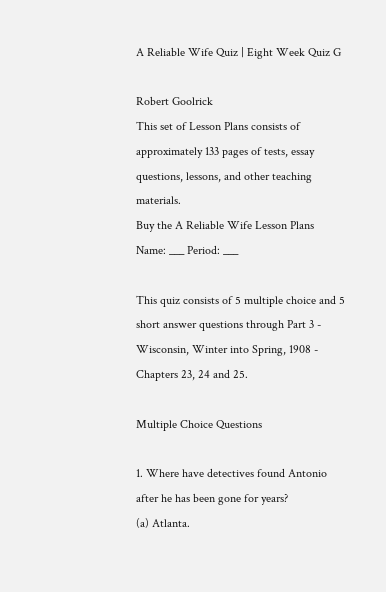A Reliable Wife Quiz | Eight Week Quiz G

Robert Goolrick
This set of Lesson Plans consists of approximately 133 pages of tests, essay questions, lessons, and other teaching materials.
Buy the A Reliable Wife Lesson Plans
Name: ___ Period: ___

This quiz consists of 5 multiple choice and 5 short answer questions through Part 3 - Wisconsin, Winter into Spring, 1908 - Chapters 23, 24 and 25.

Multiple Choice Questions

1. Where have detectives found Antonio after he has been gone for years?
(a) Atlanta.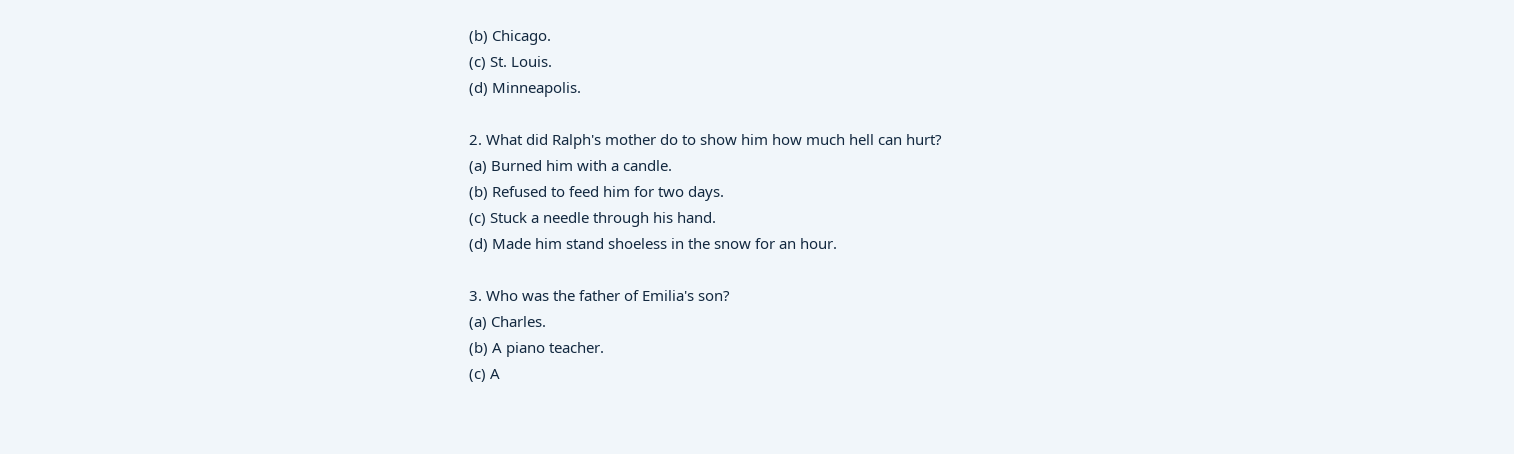(b) Chicago.
(c) St. Louis.
(d) Minneapolis.

2. What did Ralph's mother do to show him how much hell can hurt?
(a) Burned him with a candle.
(b) Refused to feed him for two days.
(c) Stuck a needle through his hand.
(d) Made him stand shoeless in the snow for an hour.

3. Who was the father of Emilia's son?
(a) Charles.
(b) A piano teacher.
(c) A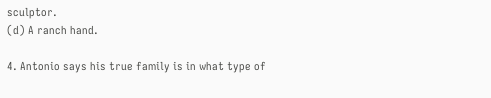sculptor.
(d) A ranch hand.

4. Antonio says his true family is in what type of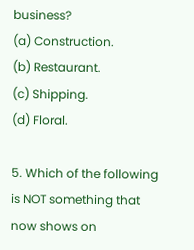business?
(a) Construction.
(b) Restaurant.
(c) Shipping.
(d) Floral.

5. Which of the following is NOT something that now shows on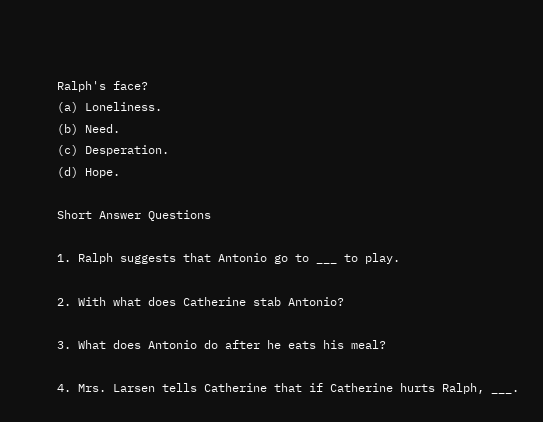Ralph's face?
(a) Loneliness.
(b) Need.
(c) Desperation.
(d) Hope.

Short Answer Questions

1. Ralph suggests that Antonio go to ___ to play.

2. With what does Catherine stab Antonio?

3. What does Antonio do after he eats his meal?

4. Mrs. Larsen tells Catherine that if Catherine hurts Ralph, ___.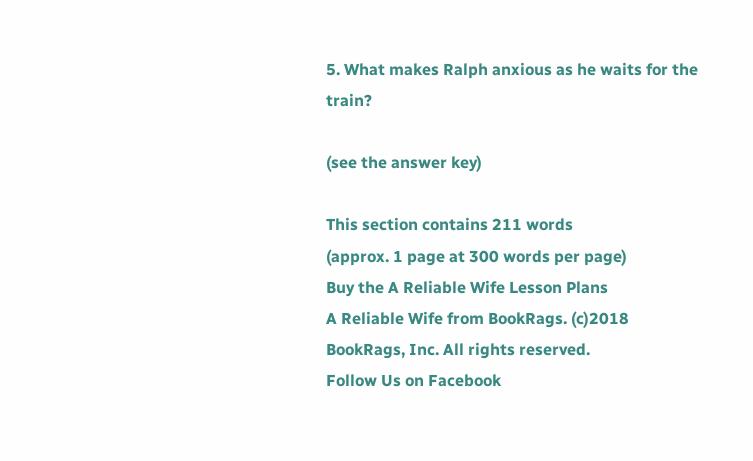5. What makes Ralph anxious as he waits for the train?

(see the answer key)

This section contains 211 words
(approx. 1 page at 300 words per page)
Buy the A Reliable Wife Lesson Plans
A Reliable Wife from BookRags. (c)2018 BookRags, Inc. All rights reserved.
Follow Us on Facebook